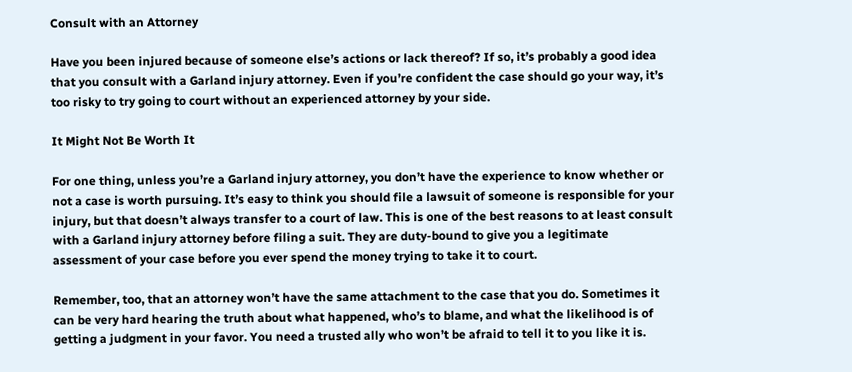Consult with an Attorney

Have you been injured because of someone else’s actions or lack thereof? If so, it’s probably a good idea that you consult with a Garland injury attorney. Even if you’re confident the case should go your way, it’s too risky to try going to court without an experienced attorney by your side.

It Might Not Be Worth It

For one thing, unless you’re a Garland injury attorney, you don’t have the experience to know whether or not a case is worth pursuing. It’s easy to think you should file a lawsuit of someone is responsible for your injury, but that doesn’t always transfer to a court of law. This is one of the best reasons to at least consult with a Garland injury attorney before filing a suit. They are duty-bound to give you a legitimate assessment of your case before you ever spend the money trying to take it to court.

Remember, too, that an attorney won’t have the same attachment to the case that you do. Sometimes it can be very hard hearing the truth about what happened, who’s to blame, and what the likelihood is of getting a judgment in your favor. You need a trusted ally who won’t be afraid to tell it to you like it is.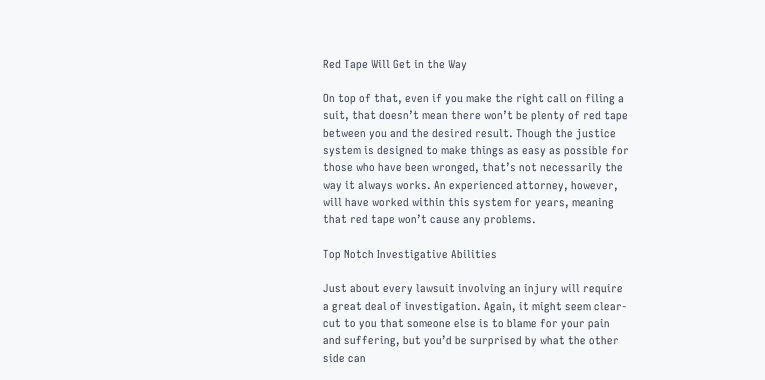Red Tape Will Get in the Way

On top of that, even if you make the right call on filing a suit, that doesn’t mean there won’t be plenty of red tape between you and the desired result. Though the justice system is designed to make things as easy as possible for those who have been wronged, that’s not necessarily the way it always works. An experienced attorney, however, will have worked within this system for years, meaning that red tape won’t cause any problems.

Top Notch Investigative Abilities

Just about every lawsuit involving an injury will require a great deal of investigation. Again, it might seem clear-cut to you that someone else is to blame for your pain and suffering, but you’d be surprised by what the other side can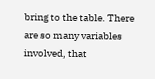bring to the table. There are so many variables involved, that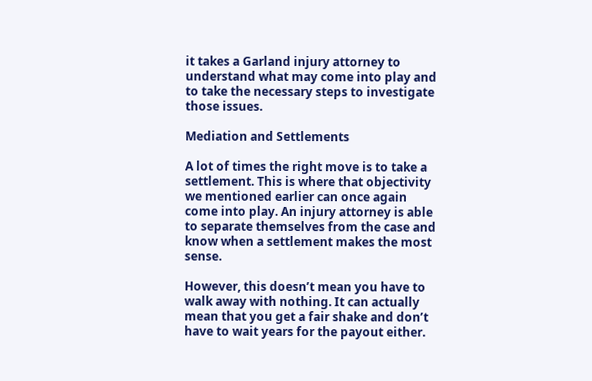it takes a Garland injury attorney to understand what may come into play and to take the necessary steps to investigate those issues.

Mediation and Settlements

A lot of times the right move is to take a settlement. This is where that objectivity we mentioned earlier can once again come into play. An injury attorney is able to separate themselves from the case and know when a settlement makes the most sense.

However, this doesn’t mean you have to walk away with nothing. It can actually mean that you get a fair shake and don’t have to wait years for the payout either.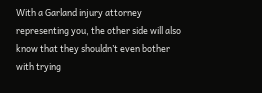With a Garland injury attorney representing you, the other side will also know that they shouldn’t even bother with trying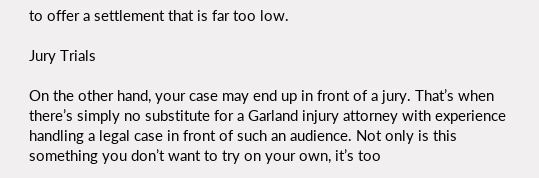to offer a settlement that is far too low.

Jury Trials

On the other hand, your case may end up in front of a jury. That’s when there’s simply no substitute for a Garland injury attorney with experience handling a legal case in front of such an audience. Not only is this something you don’t want to try on your own, it’s too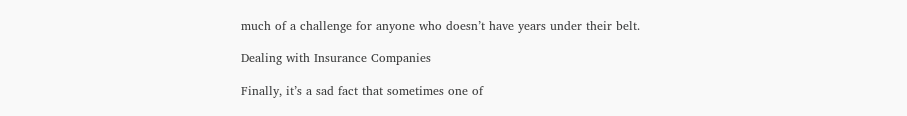much of a challenge for anyone who doesn’t have years under their belt.

Dealing with Insurance Companies

Finally, it’s a sad fact that sometimes one of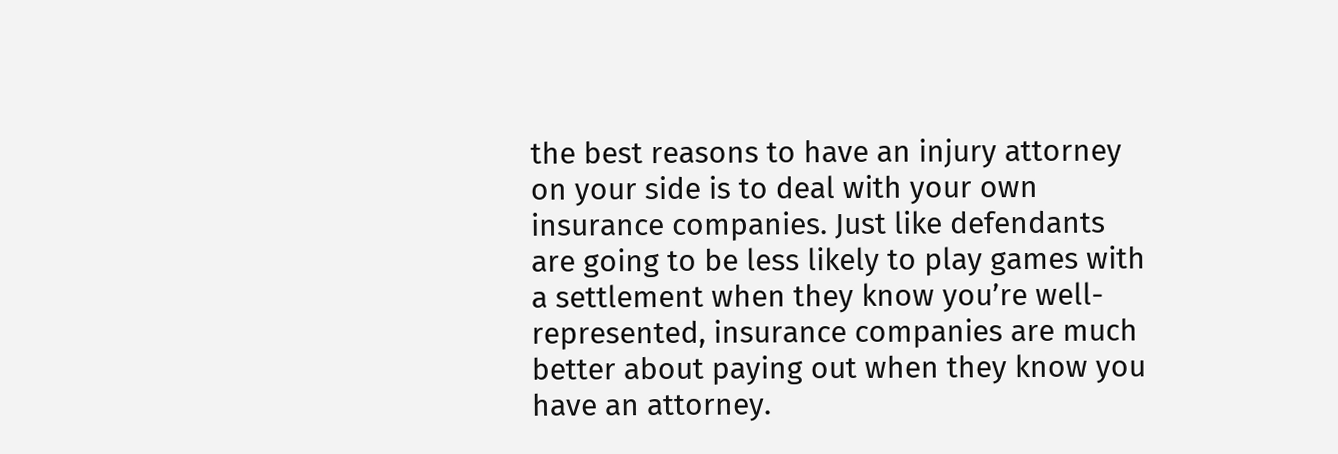the best reasons to have an injury attorney on your side is to deal with your own insurance companies. Just like defendants are going to be less likely to play games with a settlement when they know you’re well-represented, insurance companies are much better about paying out when they know you have an attorney.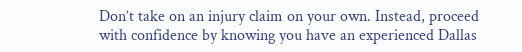Don’t take on an injury claim on your own. Instead, proceed with confidence by knowing you have an experienced Dallas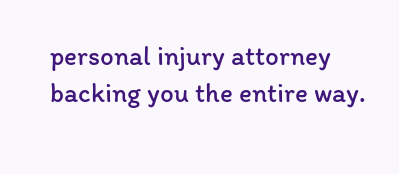personal injury attorney backing you the entire way.